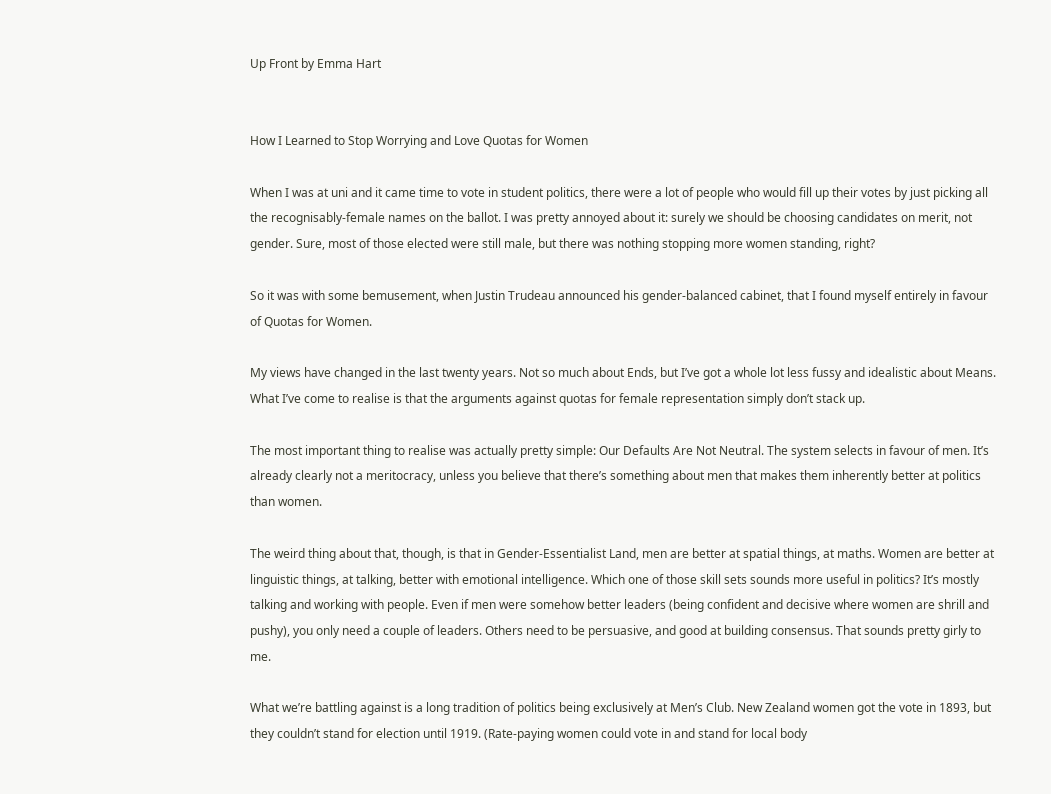Up Front by Emma Hart


How I Learned to Stop Worrying and Love Quotas for Women

When I was at uni and it came time to vote in student politics, there were a lot of people who would fill up their votes by just picking all the recognisably-female names on the ballot. I was pretty annoyed about it: surely we should be choosing candidates on merit, not gender. Sure, most of those elected were still male, but there was nothing stopping more women standing, right?

So it was with some bemusement, when Justin Trudeau announced his gender-balanced cabinet, that I found myself entirely in favour of Quotas for Women.

My views have changed in the last twenty years. Not so much about Ends, but I’ve got a whole lot less fussy and idealistic about Means. What I’ve come to realise is that the arguments against quotas for female representation simply don’t stack up.

The most important thing to realise was actually pretty simple: Our Defaults Are Not Neutral. The system selects in favour of men. It’s already clearly not a meritocracy, unless you believe that there’s something about men that makes them inherently better at politics than women.

The weird thing about that, though, is that in Gender-Essentialist Land, men are better at spatial things, at maths. Women are better at linguistic things, at talking, better with emotional intelligence. Which one of those skill sets sounds more useful in politics? It’s mostly talking and working with people. Even if men were somehow better leaders (being confident and decisive where women are shrill and pushy), you only need a couple of leaders. Others need to be persuasive, and good at building consensus. That sounds pretty girly to me.

What we’re battling against is a long tradition of politics being exclusively at Men’s Club. New Zealand women got the vote in 1893, but they couldn’t stand for election until 1919. (Rate-paying women could vote in and stand for local body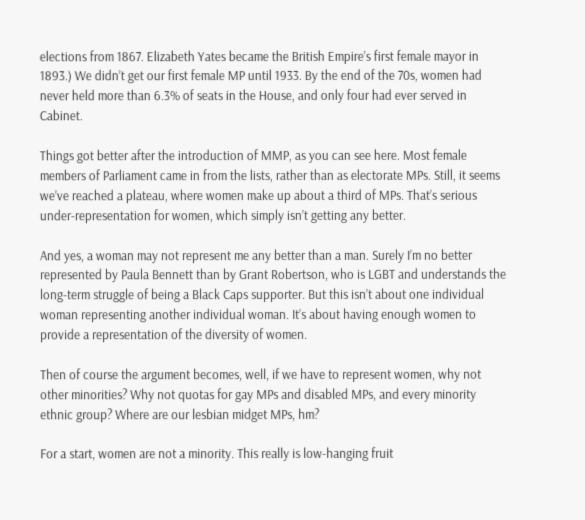elections from 1867. Elizabeth Yates became the British Empire’s first female mayor in 1893.) We didn’t get our first female MP until 1933. By the end of the 70s, women had never held more than 6.3% of seats in the House, and only four had ever served in Cabinet.

Things got better after the introduction of MMP, as you can see here. Most female members of Parliament came in from the lists, rather than as electorate MPs. Still, it seems we’ve reached a plateau, where women make up about a third of MPs. That’s serious under-representation for women, which simply isn’t getting any better.

And yes, a woman may not represent me any better than a man. Surely I’m no better represented by Paula Bennett than by Grant Robertson, who is LGBT and understands the long-term struggle of being a Black Caps supporter. But this isn’t about one individual woman representing another individual woman. It’s about having enough women to provide a representation of the diversity of women.

Then of course the argument becomes, well, if we have to represent women, why not other minorities? Why not quotas for gay MPs and disabled MPs, and every minority ethnic group? Where are our lesbian midget MPs, hm?

For a start, women are not a minority. This really is low-hanging fruit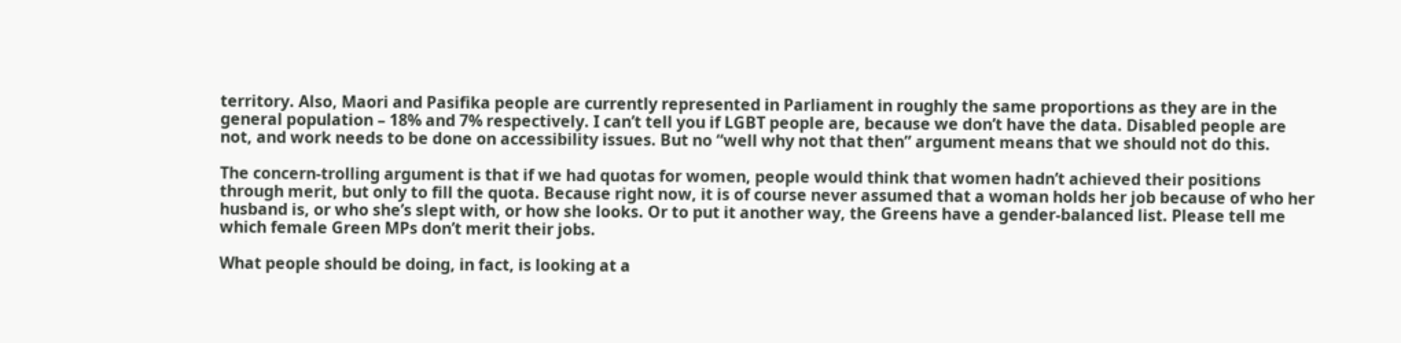territory. Also, Maori and Pasifika people are currently represented in Parliament in roughly the same proportions as they are in the general population – 18% and 7% respectively. I can’t tell you if LGBT people are, because we don’t have the data. Disabled people are not, and work needs to be done on accessibility issues. But no “well why not that then” argument means that we should not do this.

The concern-trolling argument is that if we had quotas for women, people would think that women hadn’t achieved their positions through merit, but only to fill the quota. Because right now, it is of course never assumed that a woman holds her job because of who her husband is, or who she’s slept with, or how she looks. Or to put it another way, the Greens have a gender-balanced list. Please tell me which female Green MPs don’t merit their jobs.

What people should be doing, in fact, is looking at a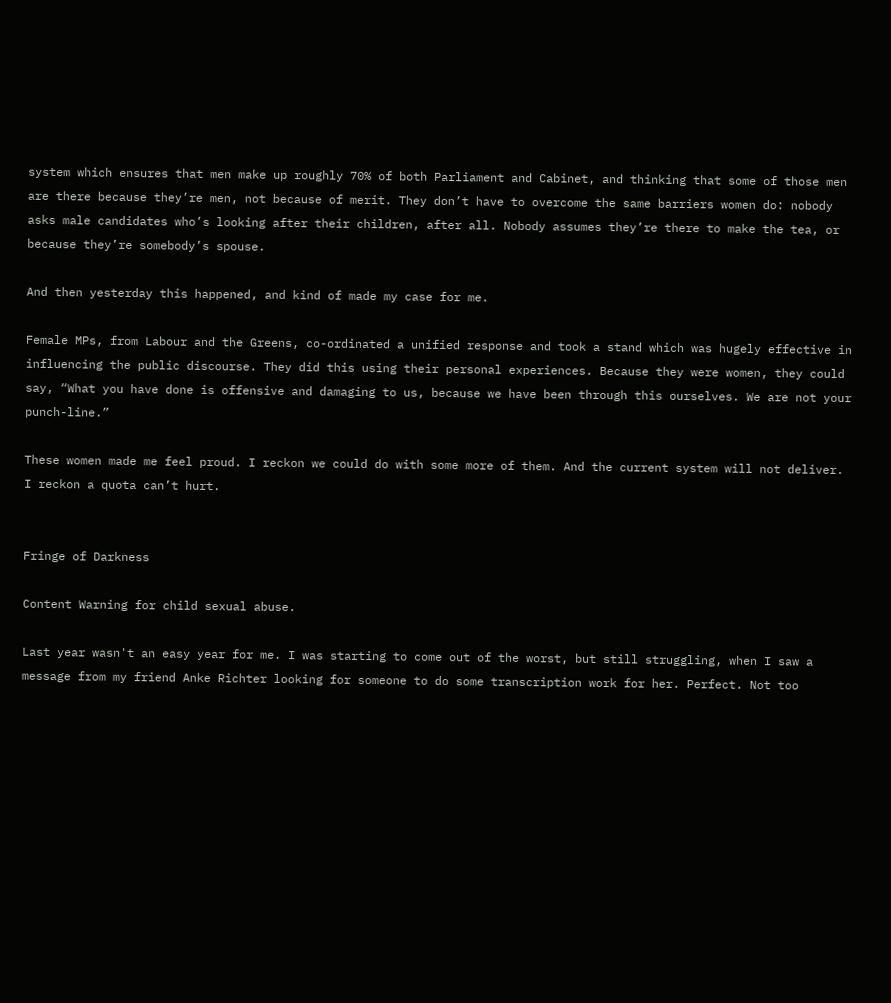system which ensures that men make up roughly 70% of both Parliament and Cabinet, and thinking that some of those men are there because they’re men, not because of merit. They don’t have to overcome the same barriers women do: nobody asks male candidates who’s looking after their children, after all. Nobody assumes they’re there to make the tea, or because they’re somebody’s spouse.

And then yesterday this happened, and kind of made my case for me.

Female MPs, from Labour and the Greens, co-ordinated a unified response and took a stand which was hugely effective in influencing the public discourse. They did this using their personal experiences. Because they were women, they could say, “What you have done is offensive and damaging to us, because we have been through this ourselves. We are not your punch-line.”

These women made me feel proud. I reckon we could do with some more of them. And the current system will not deliver. I reckon a quota can’t hurt.


Fringe of Darkness

Content Warning for child sexual abuse.

Last year wasn't an easy year for me. I was starting to come out of the worst, but still struggling, when I saw a message from my friend Anke Richter looking for someone to do some transcription work for her. Perfect. Not too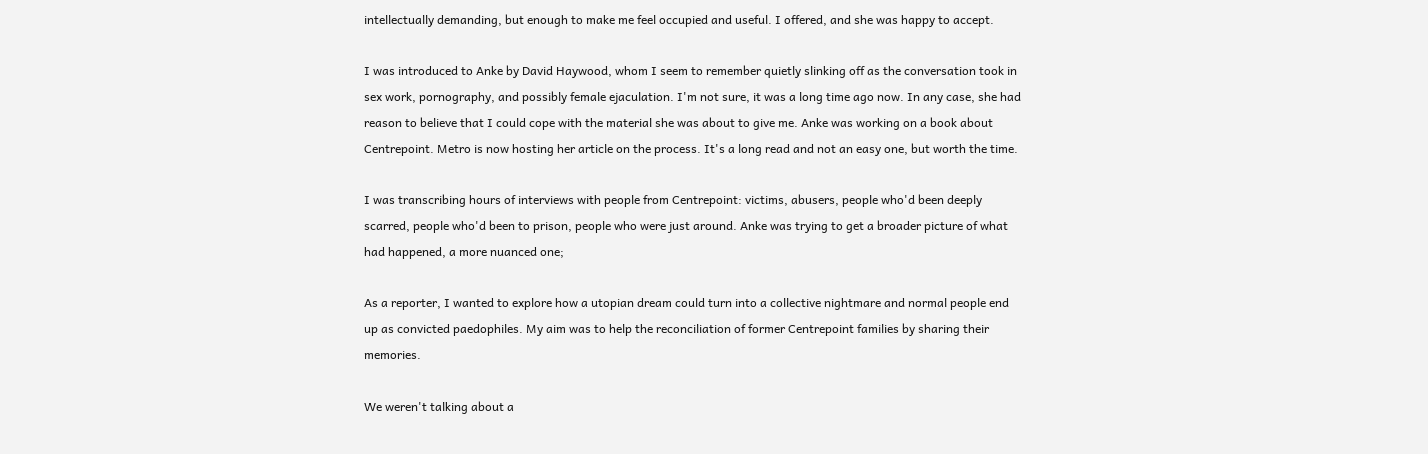intellectually demanding, but enough to make me feel occupied and useful. I offered, and she was happy to accept.

I was introduced to Anke by David Haywood, whom I seem to remember quietly slinking off as the conversation took in sex work, pornography, and possibly female ejaculation. I'm not sure, it was a long time ago now. In any case, she had reason to believe that I could cope with the material she was about to give me. Anke was working on a book about Centrepoint. Metro is now hosting her article on the process. It's a long read and not an easy one, but worth the time.

I was transcribing hours of interviews with people from Centrepoint: victims, abusers, people who'd been deeply scarred, people who'd been to prison, people who were just around. Anke was trying to get a broader picture of what had happened, a more nuanced one;

As a reporter, I wanted to explore how a utopian dream could turn into a collective nightmare and normal people end up as convicted paedophiles. My aim was to help the reconciliation of former Centrepoint families by sharing their memories.

We weren't talking about a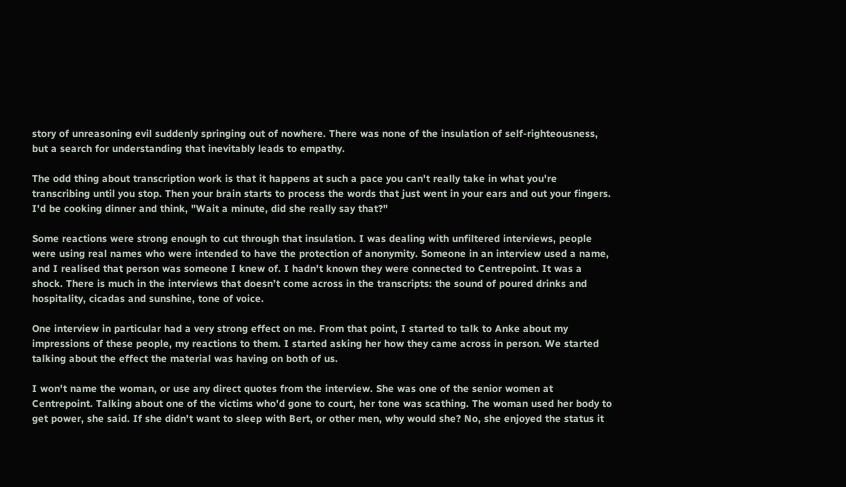story of unreasoning evil suddenly springing out of nowhere. There was none of the insulation of self-righteousness, but a search for understanding that inevitably leads to empathy.

The odd thing about transcription work is that it happens at such a pace you can't really take in what you're transcribing until you stop. Then your brain starts to process the words that just went in your ears and out your fingers. I'd be cooking dinner and think, "Wait a minute, did she really say that?"

Some reactions were strong enough to cut through that insulation. I was dealing with unfiltered interviews, people were using real names who were intended to have the protection of anonymity. Someone in an interview used a name, and I realised that person was someone I knew of. I hadn't known they were connected to Centrepoint. It was a shock. There is much in the interviews that doesn’t come across in the transcripts: the sound of poured drinks and hospitality, cicadas and sunshine, tone of voice.

One interview in particular had a very strong effect on me. From that point, I started to talk to Anke about my impressions of these people, my reactions to them. I started asking her how they came across in person. We started talking about the effect the material was having on both of us.

I won't name the woman, or use any direct quotes from the interview. She was one of the senior women at Centrepoint. Talking about one of the victims who'd gone to court, her tone was scathing. The woman used her body to get power, she said. If she didn't want to sleep with Bert, or other men, why would she? No, she enjoyed the status it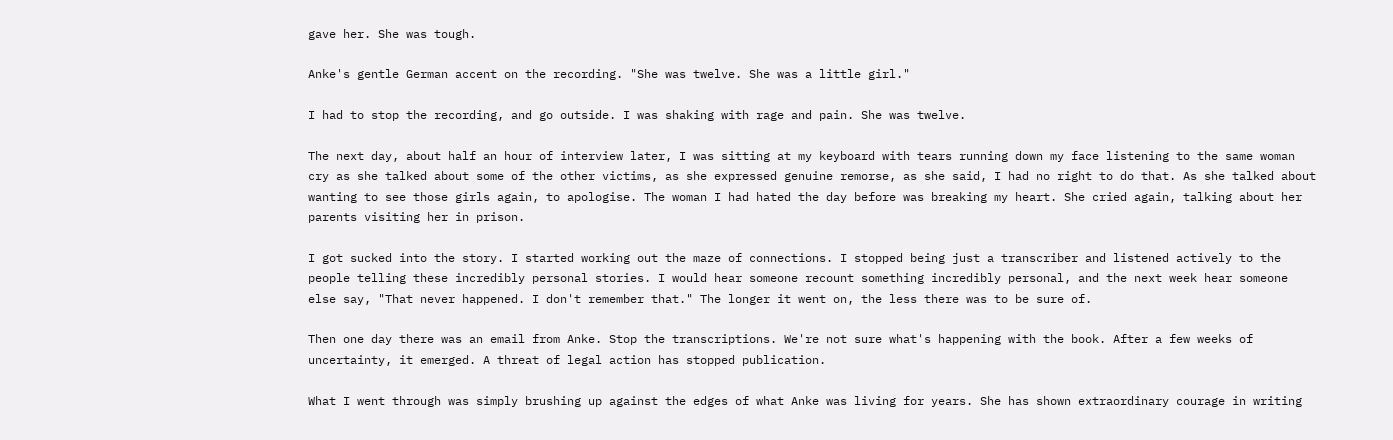gave her. She was tough.

Anke's gentle German accent on the recording. "She was twelve. She was a little girl."

I had to stop the recording, and go outside. I was shaking with rage and pain. She was twelve.

The next day, about half an hour of interview later, I was sitting at my keyboard with tears running down my face listening to the same woman cry as she talked about some of the other victims, as she expressed genuine remorse, as she said, I had no right to do that. As she talked about wanting to see those girls again, to apologise. The woman I had hated the day before was breaking my heart. She cried again, talking about her parents visiting her in prison.

I got sucked into the story. I started working out the maze of connections. I stopped being just a transcriber and listened actively to the people telling these incredibly personal stories. I would hear someone recount something incredibly personal, and the next week hear someone else say, "That never happened. I don't remember that." The longer it went on, the less there was to be sure of.

Then one day there was an email from Anke. Stop the transcriptions. We're not sure what's happening with the book. After a few weeks of uncertainty, it emerged. A threat of legal action has stopped publication.

What I went through was simply brushing up against the edges of what Anke was living for years. She has shown extraordinary courage in writing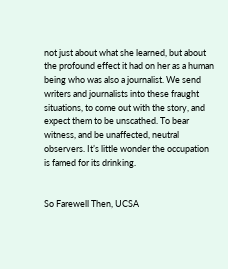not just about what she learned, but about the profound effect it had on her as a human being who was also a journalist. We send writers and journalists into these fraught situations, to come out with the story, and expect them to be unscathed. To bear witness, and be unaffected, neutral observers. It’s little wonder the occupation is famed for its drinking.


So Farewell Then, UCSA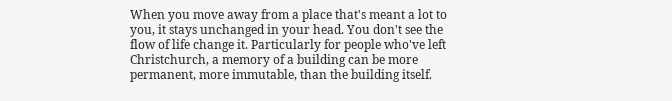When you move away from a place that's meant a lot to you, it stays unchanged in your head. You don't see the flow of life change it. Particularly for people who've left Christchurch, a memory of a building can be more permanent, more immutable, than the building itself.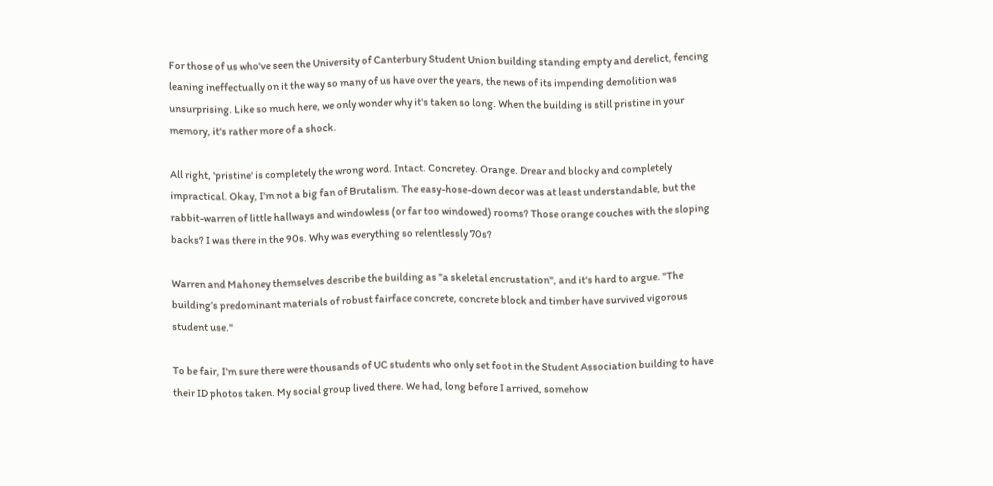For those of us who've seen the University of Canterbury Student Union building standing empty and derelict, fencing leaning ineffectually on it the way so many of us have over the years, the news of its impending demolition was unsurprising. Like so much here, we only wonder why it's taken so long. When the building is still pristine in your memory, it's rather more of a shock.

All right, 'pristine' is completely the wrong word. Intact. Concretey. Orange. Drear and blocky and completely impractical. Okay, I'm not a big fan of Brutalism. The easy-hose-down decor was at least understandable, but the rabbit-warren of little hallways and windowless (or far too windowed) rooms? Those orange couches with the sloping backs? I was there in the 90s. Why was everything so relentlessly 70s?

Warren and Mahoney themselves describe the building as "a skeletal encrustation", and it's hard to argue. "The building’s predominant materials of robust fairface concrete, concrete block and timber have survived vigorous student use."

To be fair, I'm sure there were thousands of UC students who only set foot in the Student Association building to have their ID photos taken. My social group lived there. We had, long before I arrived, somehow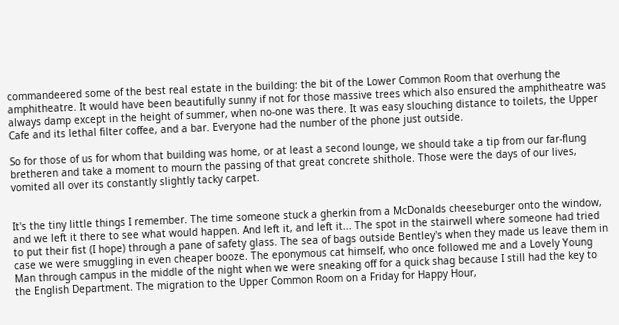commandeered some of the best real estate in the building: the bit of the Lower Common Room that overhung the amphitheatre. It would have been beautifully sunny if not for those massive trees which also ensured the amphitheatre was always damp except in the height of summer, when no-one was there. It was easy slouching distance to toilets, the Upper Cafe and its lethal filter coffee, and a bar. Everyone had the number of the phone just outside.

So for those of us for whom that building was home, or at least a second lounge, we should take a tip from our far-flung bretheren and take a moment to mourn the passing of that great concrete shithole. Those were the days of our lives, vomited all over its constantly slightly tacky carpet.


It's the tiny little things I remember. The time someone stuck a gherkin from a McDonalds cheeseburger onto the window, and we left it there to see what would happen. And left it, and left it... The spot in the stairwell where someone had tried to put their fist (I hope) through a pane of safety glass. The sea of bags outside Bentley's when they made us leave them in case we were smuggling in even cheaper booze. The eponymous cat himself, who once followed me and a Lovely Young Man through campus in the middle of the night when we were sneaking off for a quick shag because I still had the key to the English Department. The migration to the Upper Common Room on a Friday for Happy Hour,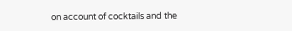on account of cocktails and the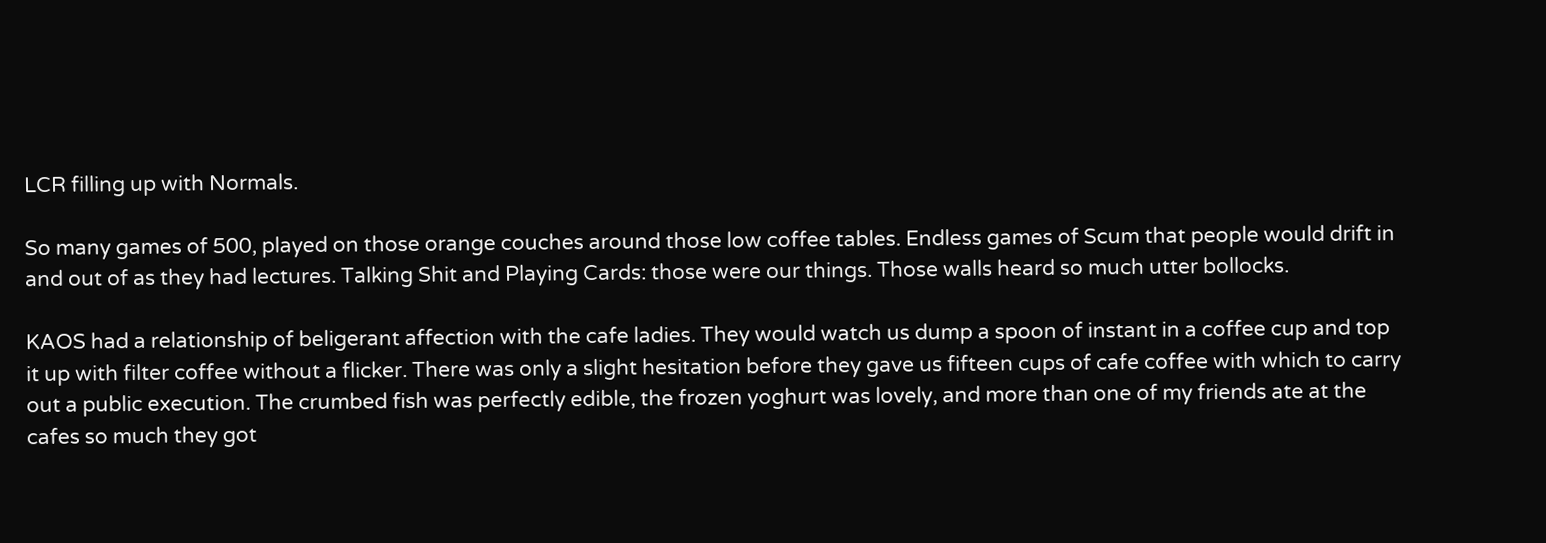LCR filling up with Normals.

So many games of 500, played on those orange couches around those low coffee tables. Endless games of Scum that people would drift in and out of as they had lectures. Talking Shit and Playing Cards: those were our things. Those walls heard so much utter bollocks.

KAOS had a relationship of beligerant affection with the cafe ladies. They would watch us dump a spoon of instant in a coffee cup and top it up with filter coffee without a flicker. There was only a slight hesitation before they gave us fifteen cups of cafe coffee with which to carry out a public execution. The crumbed fish was perfectly edible, the frozen yoghurt was lovely, and more than one of my friends ate at the cafes so much they got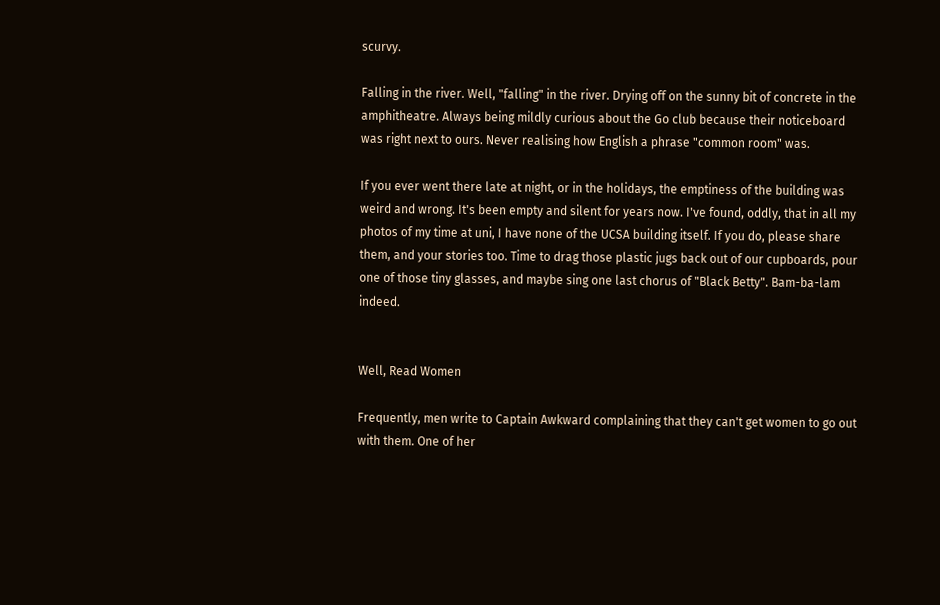scurvy.

Falling in the river. Well, "falling" in the river. Drying off on the sunny bit of concrete in the amphitheatre. Always being mildly curious about the Go club because their noticeboard was right next to ours. Never realising how English a phrase "common room" was.

If you ever went there late at night, or in the holidays, the emptiness of the building was weird and wrong. It's been empty and silent for years now. I've found, oddly, that in all my photos of my time at uni, I have none of the UCSA building itself. If you do, please share them, and your stories too. Time to drag those plastic jugs back out of our cupboards, pour one of those tiny glasses, and maybe sing one last chorus of "Black Betty". Bam-ba-lam indeed.


Well, Read Women

Frequently, men write to Captain Awkward complaining that they can't get women to go out with them. One of her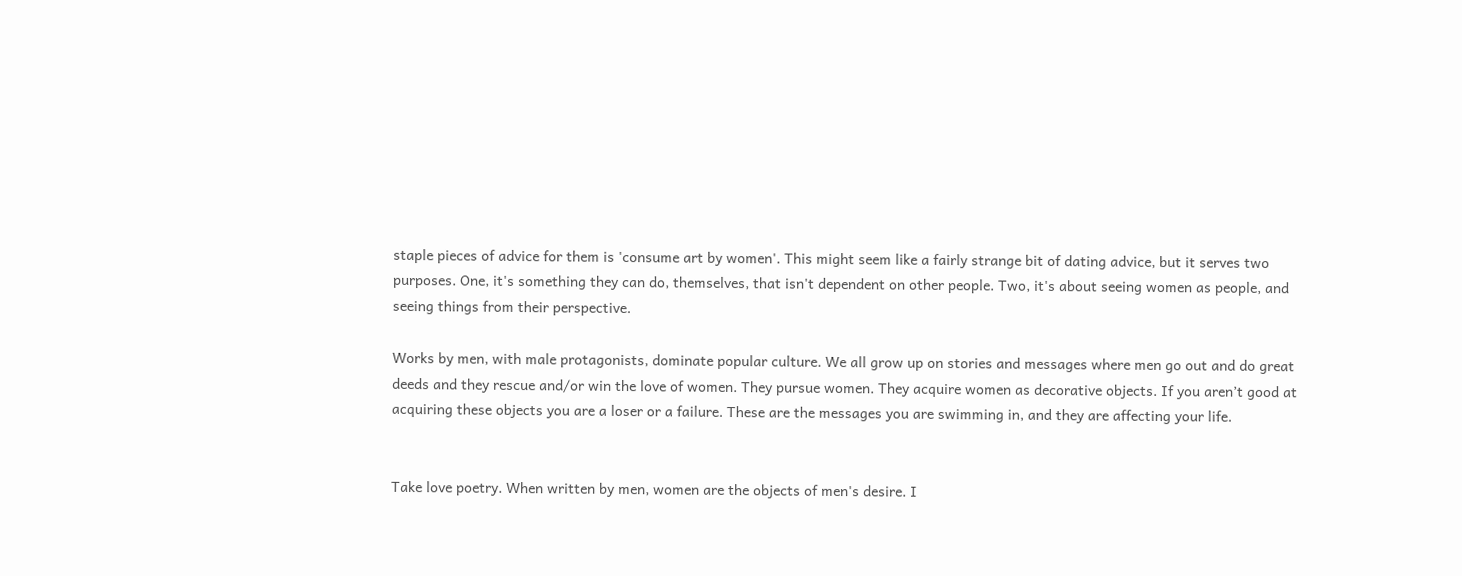staple pieces of advice for them is 'consume art by women'. This might seem like a fairly strange bit of dating advice, but it serves two purposes. One, it's something they can do, themselves, that isn't dependent on other people. Two, it's about seeing women as people, and seeing things from their perspective.

Works by men, with male protagonists, dominate popular culture. We all grow up on stories and messages where men go out and do great deeds and they rescue and/or win the love of women. They pursue women. They acquire women as decorative objects. If you aren’t good at acquiring these objects you are a loser or a failure. These are the messages you are swimming in, and they are affecting your life.


Take love poetry. When written by men, women are the objects of men's desire. I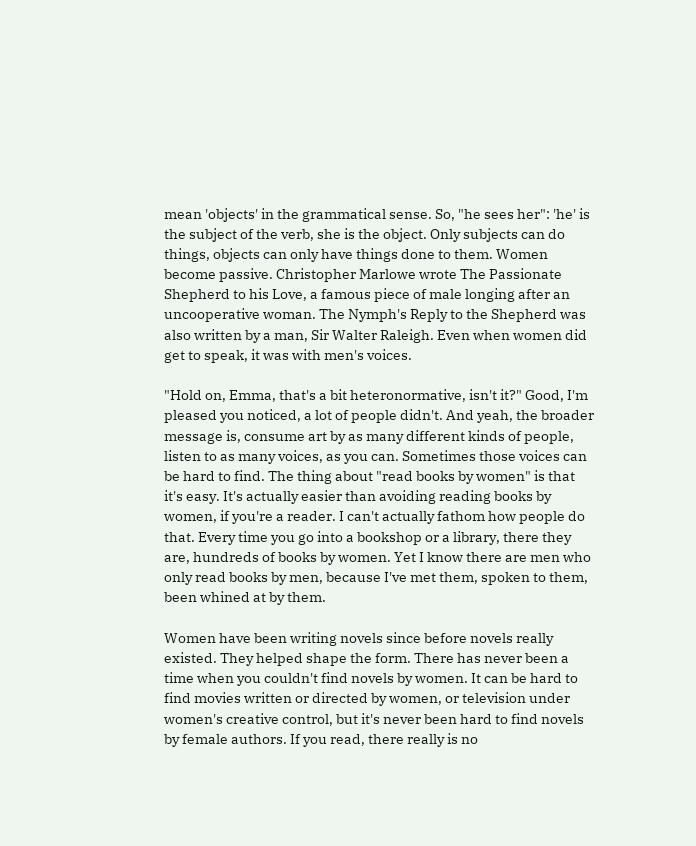mean 'objects' in the grammatical sense. So, "he sees her": 'he' is the subject of the verb, she is the object. Only subjects can do things, objects can only have things done to them. Women become passive. Christopher Marlowe wrote The Passionate Shepherd to his Love, a famous piece of male longing after an uncooperative woman. The Nymph's Reply to the Shepherd was also written by a man, Sir Walter Raleigh. Even when women did get to speak, it was with men's voices.

"Hold on, Emma, that's a bit heteronormative, isn't it?" Good, I'm pleased you noticed, a lot of people didn't. And yeah, the broader message is, consume art by as many different kinds of people, listen to as many voices, as you can. Sometimes those voices can be hard to find. The thing about "read books by women" is that it's easy. It's actually easier than avoiding reading books by women, if you're a reader. I can't actually fathom how people do that. Every time you go into a bookshop or a library, there they are, hundreds of books by women. Yet I know there are men who only read books by men, because I've met them, spoken to them, been whined at by them.

Women have been writing novels since before novels really existed. They helped shape the form. There has never been a time when you couldn't find novels by women. It can be hard to find movies written or directed by women, or television under women's creative control, but it's never been hard to find novels by female authors. If you read, there really is no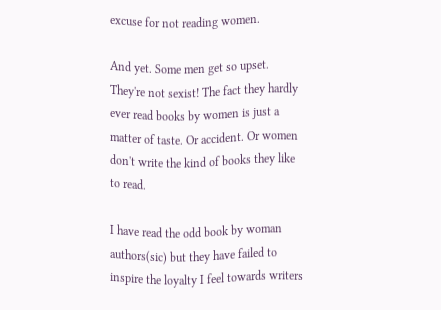excuse for not reading women.

And yet. Some men get so upset. They're not sexist! The fact they hardly ever read books by women is just a matter of taste. Or accident. Or women don't write the kind of books they like to read.

I have read the odd book by woman authors(sic) but they have failed to inspire the loyalty I feel towards writers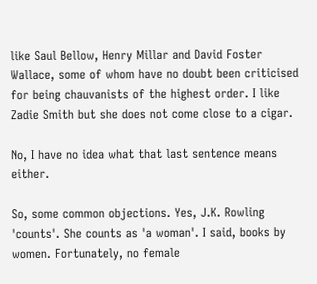like Saul Bellow, Henry Millar and David Foster Wallace, some of whom have no doubt been criticised for being chauvanists of the highest order. I like Zadie Smith but she does not come close to a cigar.

No, I have no idea what that last sentence means either.

So, some common objections. Yes, J.K. Rowling 'counts'. She counts as 'a woman'. I said, books by women. Fortunately, no female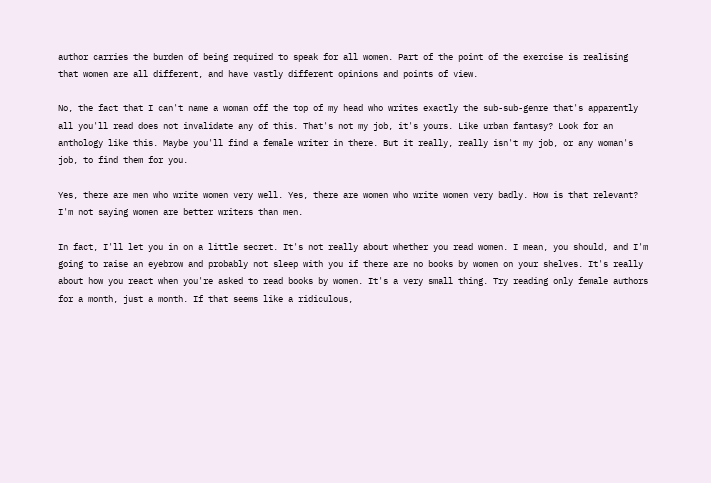author carries the burden of being required to speak for all women. Part of the point of the exercise is realising that women are all different, and have vastly different opinions and points of view.

No, the fact that I can't name a woman off the top of my head who writes exactly the sub-sub-genre that's apparently all you'll read does not invalidate any of this. That's not my job, it's yours. Like urban fantasy? Look for an anthology like this. Maybe you'll find a female writer in there. But it really, really isn't my job, or any woman's job, to find them for you.

Yes, there are men who write women very well. Yes, there are women who write women very badly. How is that relevant? I'm not saying women are better writers than men.

In fact, I'll let you in on a little secret. It's not really about whether you read women. I mean, you should, and I'm going to raise an eyebrow and probably not sleep with you if there are no books by women on your shelves. It's really about how you react when you're asked to read books by women. It's a very small thing. Try reading only female authors for a month, just a month. If that seems like a ridiculous,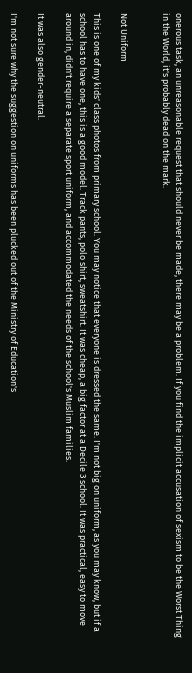onerous task, an unreasonable request that should never be made, there may be a problem. If you find the implicit accusation of sexism to be the Worst Thing in the World, it's probably dead on the mark.


Not Uniform

This is one of my kids' class photos from primary school. You may notice that everyone is dressed the same. I'm not big on uniform, as you may know, but if a school has to have one, this is a good model. Track pants, polo shirt, sweatshirt. It was cheap, a big factor at a Decile 3 school. It was practical, easy to move around in, didn't require a separate sport uniform, and accommodated the needs of the school's Muslim families.

It was also gender-neutral.

I'm not sure why the suggestion on uniforms has been plucked out of the Ministry of Education's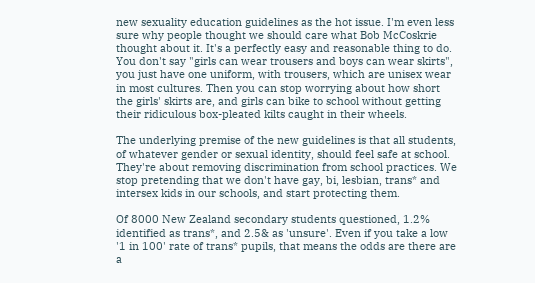new sexuality education guidelines as the hot issue. I'm even less sure why people thought we should care what Bob McCoskrie thought about it. It's a perfectly easy and reasonable thing to do. You don't say "girls can wear trousers and boys can wear skirts", you just have one uniform, with trousers, which are unisex wear in most cultures. Then you can stop worrying about how short the girls' skirts are, and girls can bike to school without getting their ridiculous box-pleated kilts caught in their wheels.

The underlying premise of the new guidelines is that all students, of whatever gender or sexual identity, should feel safe at school. They're about removing discrimination from school practices. We stop pretending that we don't have gay, bi, lesbian, trans* and intersex kids in our schools, and start protecting them.

Of 8000 New Zealand secondary students questioned, 1.2% identified as trans*, and 2.5& as 'unsure'. Even if you take a low '1 in 100' rate of trans* pupils, that means the odds are there are a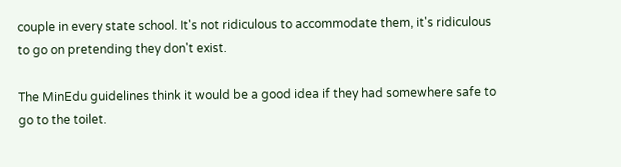couple in every state school. It's not ridiculous to accommodate them, it's ridiculous to go on pretending they don't exist.

The MinEdu guidelines think it would be a good idea if they had somewhere safe to go to the toilet.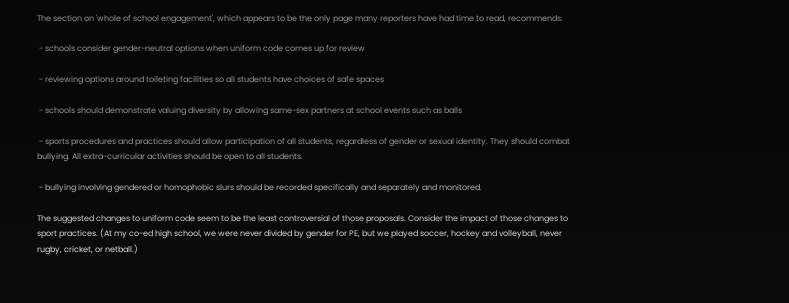The section on 'whole of school engagement', which appears to be the only page many reporters have had time to read, recommends:

 - schools consider gender-neutral options when uniform code comes up for review

 - reviewing options around toileting facilities so all students have choices of safe spaces

 - schools should demonstrate valuing diversity by allowing same-sex partners at school events such as balls

 - sports procedures and practices should allow participation of all students, regardless of gender or sexual identity. They should combat bullying. All extra-curricular activities should be open to all students.

 - bullying involving gendered or homophobic slurs should be recorded specifically and separately and monitored.

The suggested changes to uniform code seem to be the least controversial of those proposals. Consider the impact of those changes to sport practices. (At my co-ed high school, we were never divided by gender for PE, but we played soccer, hockey and volleyball, never rugby, cricket, or netball.)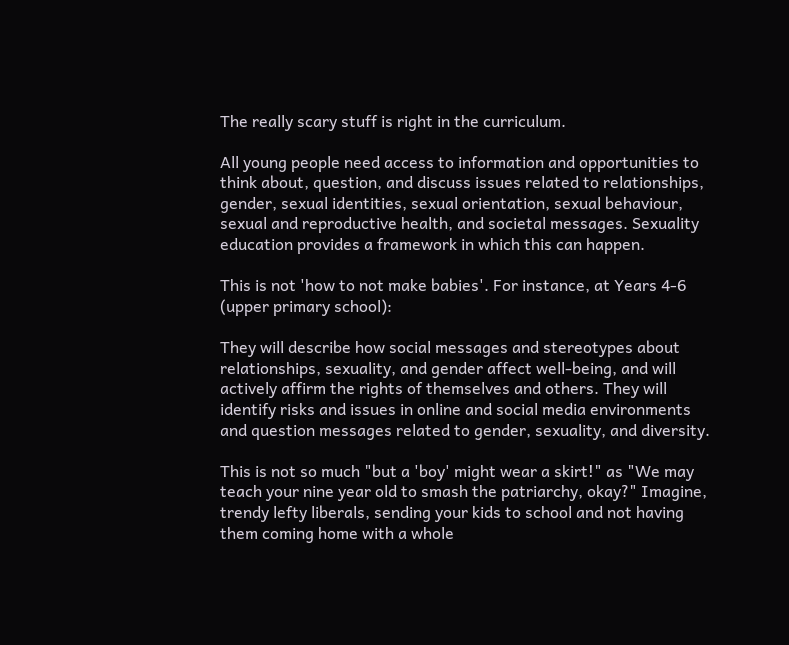The really scary stuff is right in the curriculum.

All young people need access to information and opportunities to think about, question, and discuss issues related to relationships, gender, sexual identities, sexual orientation, sexual behaviour, sexual and reproductive health, and societal messages. Sexuality education provides a framework in which this can happen.

This is not 'how to not make babies'. For instance, at Years 4-6 (upper primary school):

They will describe how social messages and stereotypes about relationships, sexuality, and gender affect well-being, and will actively affirm the rights of themselves and others. They will identify risks and issues in online and social media environments and question messages related to gender, sexuality, and diversity.

This is not so much "but a 'boy' might wear a skirt!" as "We may teach your nine year old to smash the patriarchy, okay?" Imagine, trendy lefty liberals, sending your kids to school and not having them coming home with a whole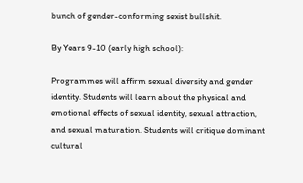bunch of gender-conforming sexist bullshit.

By Years 9-10 (early high school):

Programmes will affirm sexual diversity and gender identity. Students will learn about the physical and emotional effects of sexual identity, sexual attraction, and sexual maturation. Students will critique dominant cultural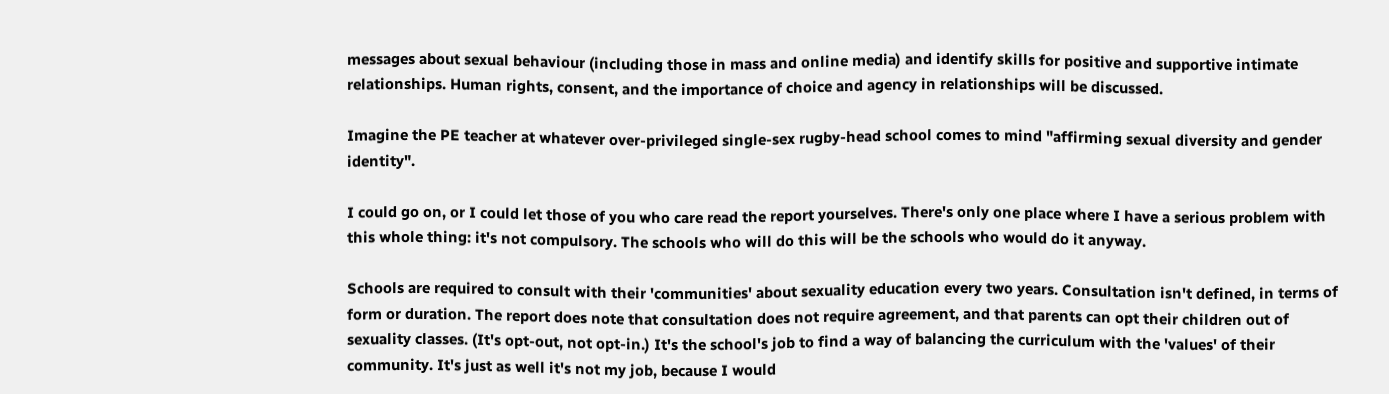messages about sexual behaviour (including those in mass and online media) and identify skills for positive and supportive intimate relationships. Human rights, consent, and the importance of choice and agency in relationships will be discussed.

Imagine the PE teacher at whatever over-privileged single-sex rugby-head school comes to mind "affirming sexual diversity and gender identity".

I could go on, or I could let those of you who care read the report yourselves. There's only one place where I have a serious problem with this whole thing: it's not compulsory. The schools who will do this will be the schools who would do it anyway.

Schools are required to consult with their 'communities' about sexuality education every two years. Consultation isn't defined, in terms of form or duration. The report does note that consultation does not require agreement, and that parents can opt their children out of sexuality classes. (It's opt-out, not opt-in.) It's the school's job to find a way of balancing the curriculum with the 'values' of their community. It's just as well it's not my job, because I would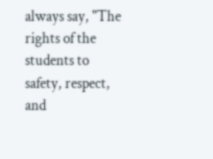always say, "The rights of the students to safety, respect, and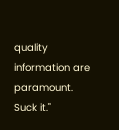quality information are paramount. Suck it."